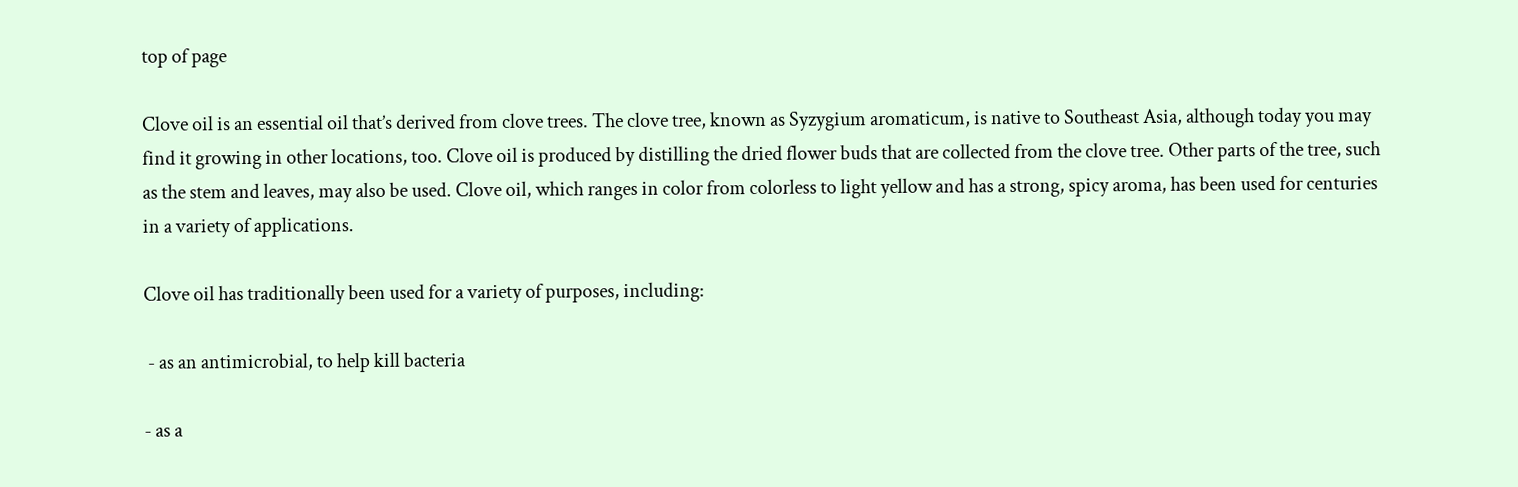top of page

Clove oil is an essential oil that’s derived from clove trees. The clove tree, known as Syzygium aromaticum, is native to Southeast Asia, although today you may find it growing in other locations, too. Clove oil is produced by distilling the dried flower buds that are collected from the clove tree. Other parts of the tree, such as the stem and leaves, may also be used. Clove oil, which ranges in color from colorless to light yellow and has a strong, spicy aroma, has been used for centuries in a variety of applications.

Clove oil has traditionally been used for a variety of purposes, including:

 - as an antimicrobial, to help kill bacteria

- as a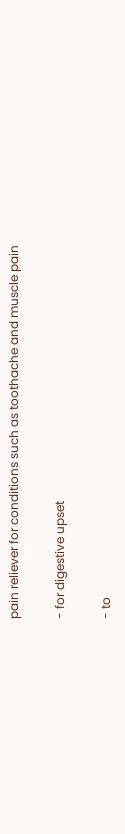pain reliever for conditions such as toothache and muscle pain

- for digestive upset

- to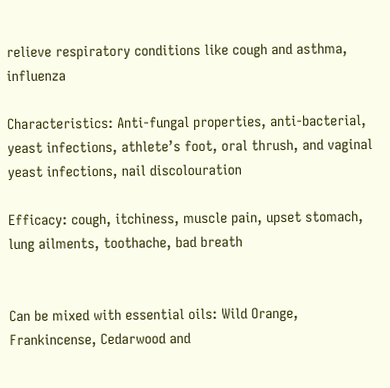relieve respiratory conditions like cough and asthma, influenza

Characteristics: Anti-fungal properties, anti-bacterial, yeast infections, athlete’s foot, oral thrush, and vaginal yeast infections, nail discolouration

Efficacy: cough, itchiness, muscle pain, upset stomach, lung ailments, toothache, bad breath


Can be mixed with essential oils: Wild Orange, Frankincense, Cedarwood and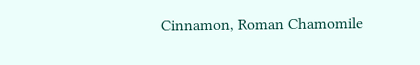Cinnamon, Roman Chamomile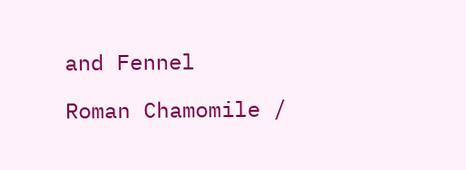and Fennel

Roman Chamomile /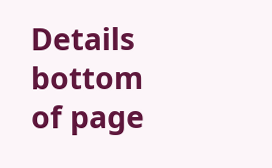Details
bottom of page